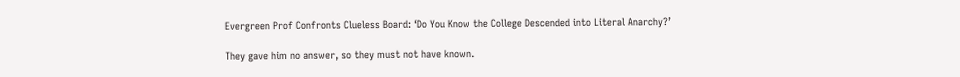Evergreen Prof Confronts Clueless Board: ‘Do You Know the College Descended into Literal Anarchy?’

They gave him no answer, so they must not have known.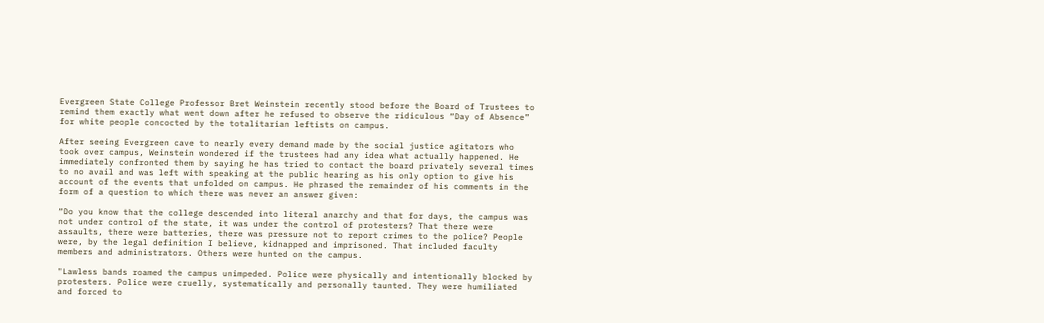Evergreen State College Professor Bret Weinstein recently stood before the Board of Trustees to remind them exactly what went down after he refused to observe the ridiculous “Day of Absence” for white people concocted by the totalitarian leftists on campus.

After seeing Evergreen cave to nearly every demand made by the social justice agitators who took over campus, Weinstein wondered if the trustees had any idea what actually happened. He immediately confronted them by saying he has tried to contact the board privately several times to no avail and was left with speaking at the public hearing as his only option to give his account of the events that unfolded on campus. He phrased the remainder of his comments in the form of a question to which there was never an answer given:

“Do you know that the college descended into literal anarchy and that for days, the campus was not under control of the state, it was under the control of protesters? That there were assaults, there were batteries, there was pressure not to report crimes to the police? People were, by the legal definition I believe, kidnapped and imprisoned. That included faculty members and administrators. Others were hunted on the campus.

"Lawless bands roamed the campus unimpeded. Police were physically and intentionally blocked by protesters. Police were cruelly, systematically and personally taunted. They were humiliated and forced to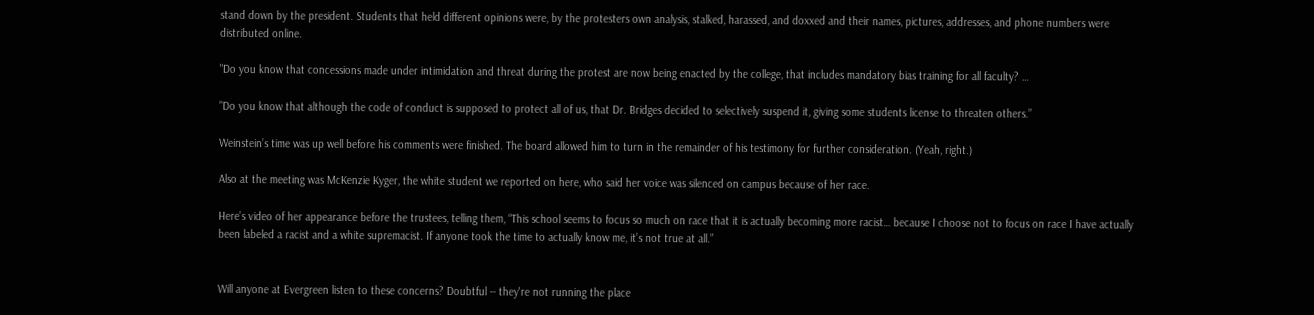stand down by the president. Students that held different opinions were, by the protesters own analysis, stalked, harassed, and doxxed and their names, pictures, addresses, and phone numbers were distributed online.

"Do you know that concessions made under intimidation and threat during the protest are now being enacted by the college, that includes mandatory bias training for all faculty? …

"Do you know that although the code of conduct is supposed to protect all of us, that Dr. Bridges decided to selectively suspend it, giving some students license to threaten others.”

Weinstein’s time was up well before his comments were finished. The board allowed him to turn in the remainder of his testimony for further consideration. (Yeah, right.)

Also at the meeting was McKenzie Kyger, the white student we reported on here, who said her voice was silenced on campus because of her race.

Here’s video of her appearance before the trustees, telling them, “This school seems to focus so much on race that it is actually becoming more racist… because I choose not to focus on race I have actually been labeled a racist and a white supremacist. If anyone took the time to actually know me, it’s not true at all.”


Will anyone at Evergreen listen to these concerns? Doubtful -- they're not running the place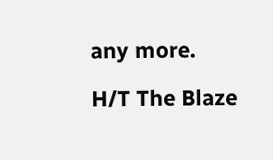any more.

H/T The Blaze